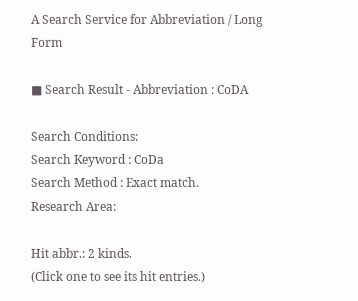A Search Service for Abbreviation / Long Form

■ Search Result - Abbreviation : CoDA

Search Conditions:
Search Keyword : CoDa
Search Method : Exact match.
Research Area:

Hit abbr.: 2 kinds.
(Click one to see its hit entries.)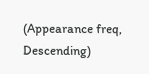(Appearance freq, Descending)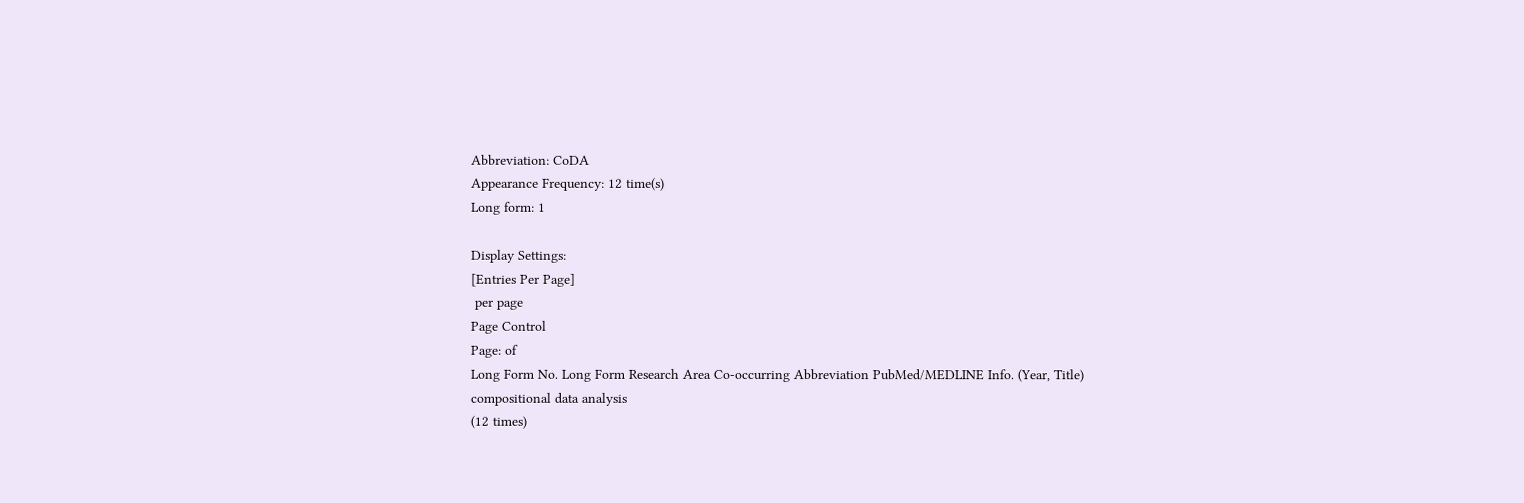Abbreviation: CoDA
Appearance Frequency: 12 time(s)
Long form: 1

Display Settings:
[Entries Per Page]
 per page
Page Control
Page: of
Long Form No. Long Form Research Area Co-occurring Abbreviation PubMed/MEDLINE Info. (Year, Title)
compositional data analysis
(12 times)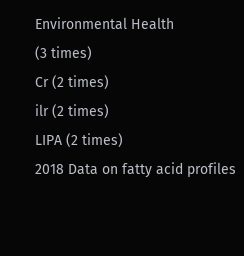Environmental Health
(3 times)
Cr (2 times)
ilr (2 times)
LIPA (2 times)
2018 Data on fatty acid profiles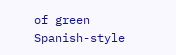of green Spanish-style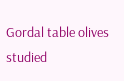Gordal table olives studied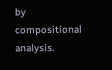by compositional analysis.